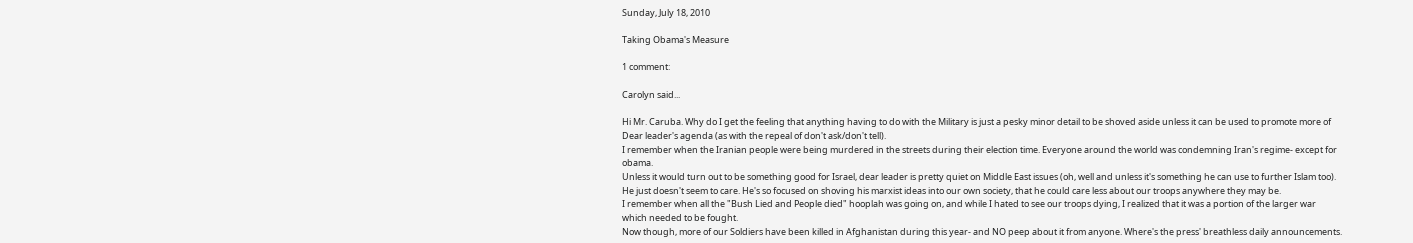Sunday, July 18, 2010

Taking Obama's Measure

1 comment:

Carolyn said...

Hi Mr. Caruba. Why do I get the feeling that anything having to do with the Military is just a pesky minor detail to be shoved aside unless it can be used to promote more of Dear leader's agenda (as with the repeal of don't ask/don't tell).
I remember when the Iranian people were being murdered in the streets during their election time. Everyone around the world was condemning Iran's regime- except for obama.
Unless it would turn out to be something good for Israel, dear leader is pretty quiet on Middle East issues (oh, well and unless it's something he can use to further Islam too).
He just doesn't seem to care. He's so focused on shoving his marxist ideas into our own society, that he could care less about our troops anywhere they may be.
I remember when all the "Bush Lied and People died" hooplah was going on, and while I hated to see our troops dying, I realized that it was a portion of the larger war which needed to be fought.
Now though, more of our Soldiers have been killed in Afghanistan during this year- and NO peep about it from anyone. Where's the press' breathless daily announcements.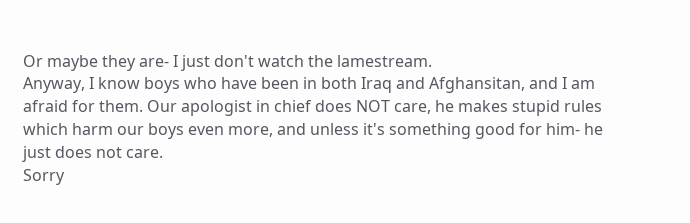Or maybe they are- I just don't watch the lamestream.
Anyway, I know boys who have been in both Iraq and Afghansitan, and I am afraid for them. Our apologist in chief does NOT care, he makes stupid rules which harm our boys even more, and unless it's something good for him- he just does not care.
Sorry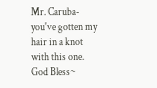Mr. Caruba- you've gotten my hair in a knot with this one.
God Bless~